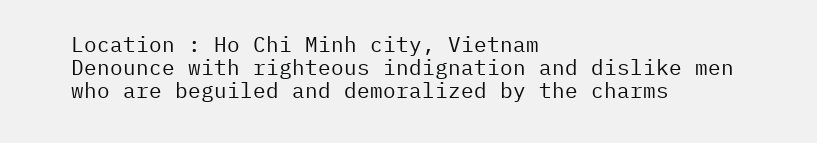Location : Ho Chi Minh city, Vietnam
Denounce with righteous indignation and dislike men who are beguiled and demoralized by the charms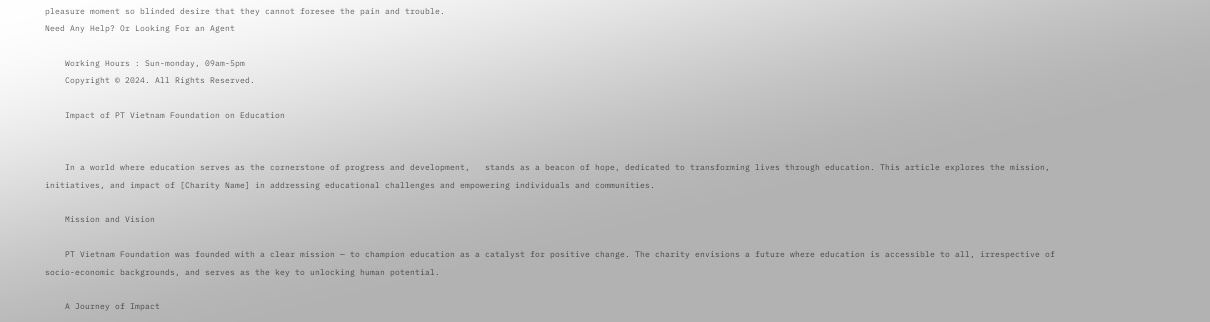pleasure moment so blinded desire that they cannot foresee the pain and trouble.
Need Any Help? Or Looking For an Agent

    Working Hours : Sun-monday, 09am-5pm
    Copyright © 2024. All Rights Reserved.

    Impact of PT Vietnam Foundation on Education


    In a world where education serves as the cornerstone of progress and development,   stands as a beacon of hope, dedicated to transforming lives through education. This article explores the mission, initiatives, and impact of [Charity Name] in addressing educational challenges and empowering individuals and communities.

    Mission and Vision

    PT Vietnam Foundation was founded with a clear mission — to champion education as a catalyst for positive change. The charity envisions a future where education is accessible to all, irrespective of socio-economic backgrounds, and serves as the key to unlocking human potential.

    A Journey of Impact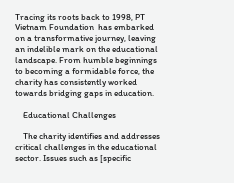Tracing its roots back to 1998, PT Vietnam Foundation  has embarked on a transformative journey, leaving an indelible mark on the educational landscape. From humble beginnings to becoming a formidable force, the charity has consistently worked towards bridging gaps in education.

    Educational Challenges

    The charity identifies and addresses critical challenges in the educational sector. Issues such as [specific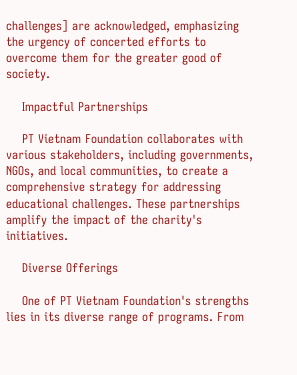challenges] are acknowledged, emphasizing the urgency of concerted efforts to overcome them for the greater good of society.

    Impactful Partnerships

    PT Vietnam Foundation collaborates with various stakeholders, including governments, NGOs, and local communities, to create a comprehensive strategy for addressing educational challenges. These partnerships amplify the impact of the charity's initiatives.

    Diverse Offerings

    One of PT Vietnam Foundation's strengths lies in its diverse range of programs. From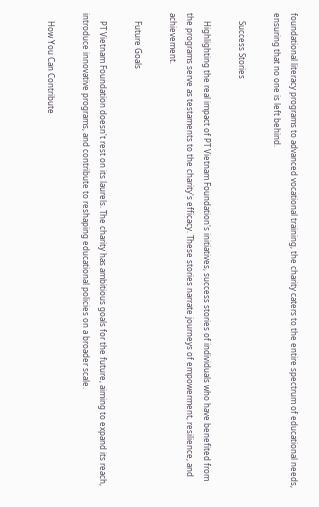foundational literacy programs to advanced vocational training, the charity caters to the entire spectrum of educational needs, ensuring that no one is left behind.

    Success Stories

    Highlighting the real impact of PT Vietnam Foundation's initiatives, success stories of individuals who have benefited from the programs serve as testaments to the charity's efficacy. These stories narrate journeys of empowerment, resilience, and achievement.

    Future Goals

    PT Vietnam Foundation doesn't rest on its laurels. The charity has ambitious goals for the future, aiming to expand its reach, introduce innovative programs, and contribute to reshaping educational policies on a broader scale.

    How You Can Contribute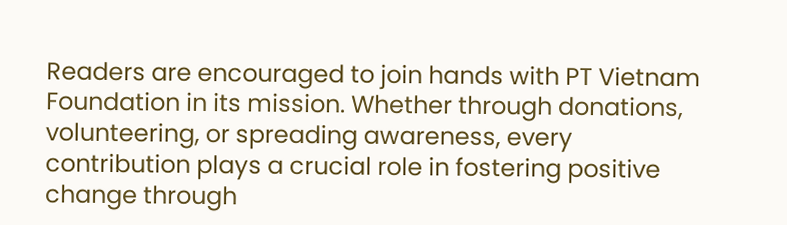Readers are encouraged to join hands with PT Vietnam Foundation in its mission. Whether through donations, volunteering, or spreading awareness, every contribution plays a crucial role in fostering positive change through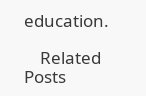education.

    Related Posts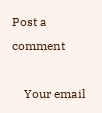Post a comment

    Your email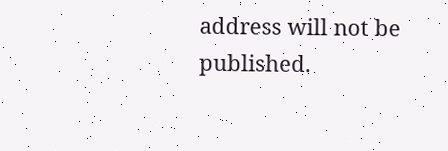address will not be published.